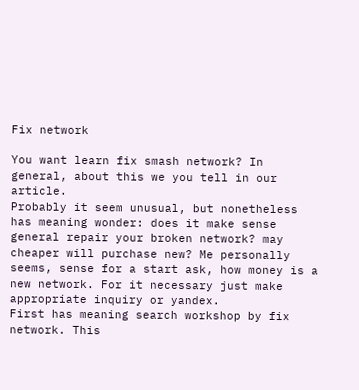Fix network

You want learn fix smash network? In general, about this we you tell in our article.
Probably it seem unusual, but nonetheless has meaning wonder: does it make sense general repair your broken network? may cheaper will purchase new? Me personally seems, sense for a start ask, how money is a new network. For it necessary just make appropriate inquiry or yandex.
First has meaning search workshop by fix network. This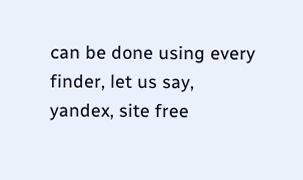can be done using every finder, let us say, yandex, site free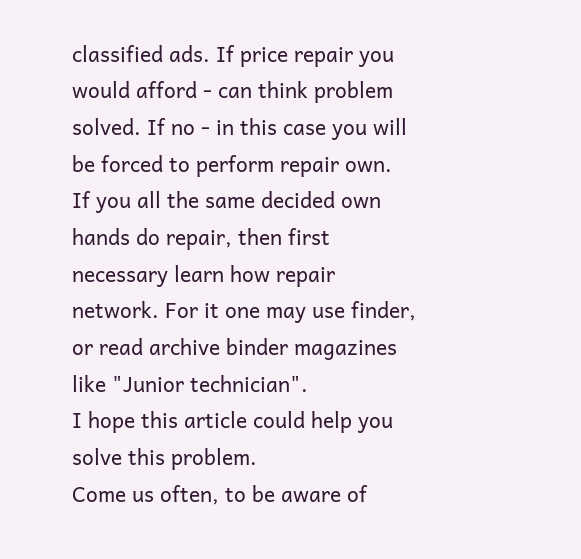classified ads. If price repair you would afford - can think problem solved. If no - in this case you will be forced to perform repair own.
If you all the same decided own hands do repair, then first necessary learn how repair network. For it one may use finder, or read archive binder magazines like "Junior technician".
I hope this article could help you solve this problem.
Come us often, to be aware of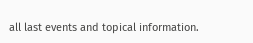all last events and topical information.